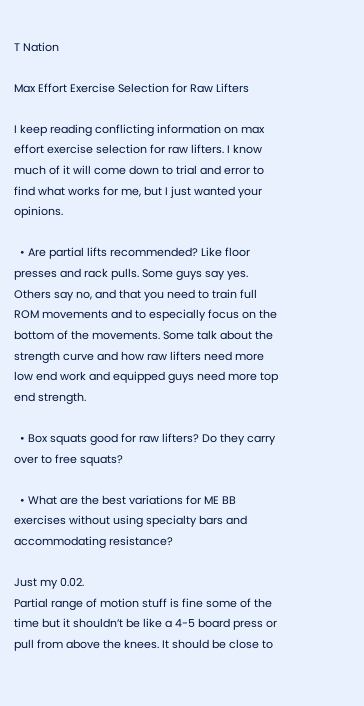T Nation

Max Effort Exercise Selection for Raw Lifters

I keep reading conflicting information on max effort exercise selection for raw lifters. I know much of it will come down to trial and error to find what works for me, but I just wanted your opinions.

  • Are partial lifts recommended? Like floor presses and rack pulls. Some guys say yes. Others say no, and that you need to train full ROM movements and to especially focus on the bottom of the movements. Some talk about the strength curve and how raw lifters need more low end work and equipped guys need more top end strength.

  • Box squats good for raw lifters? Do they carry over to free squats?

  • What are the best variations for ME BB exercises without using specialty bars and accommodating resistance?

Just my 0.02.
Partial range of motion stuff is fine some of the time but it shouldn’t be like a 4-5 board press or pull from above the knees. It should be close to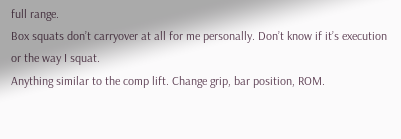full range.
Box squats don’t carryover at all for me personally. Don’t know if it’s execution or the way I squat.
Anything similar to the comp lift. Change grip, bar position, ROM.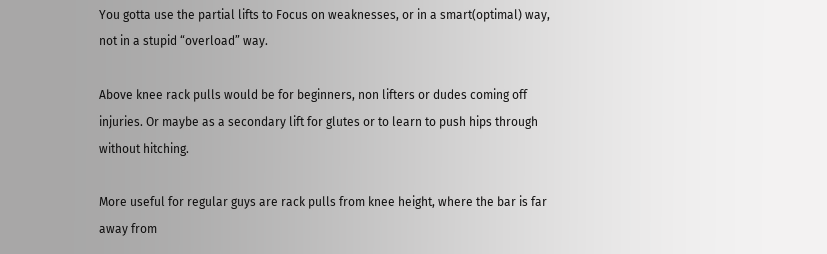You gotta use the partial lifts to Focus on weaknesses, or in a smart(optimal) way, not in a stupid “overload” way.

Above knee rack pulls would be for beginners, non lifters or dudes coming off injuries. Or maybe as a secondary lift for glutes or to learn to push hips through without hitching.

More useful for regular guys are rack pulls from knee height, where the bar is far away from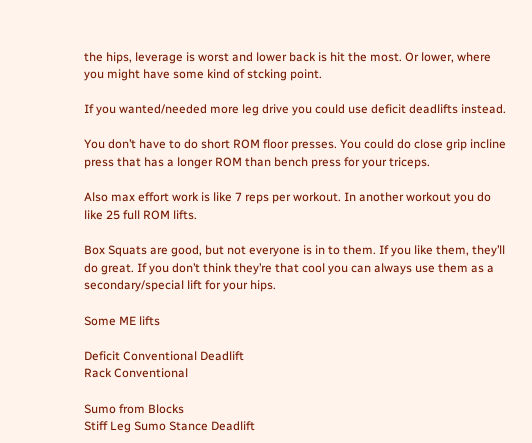the hips, leverage is worst and lower back is hit the most. Or lower, where you might have some kind of stcking point.

If you wanted/needed more leg drive you could use deficit deadlifts instead.

You don’t have to do short ROM floor presses. You could do close grip incline press that has a longer ROM than bench press for your triceps.

Also max effort work is like 7 reps per workout. In another workout you do like 25 full ROM lifts.

Box Squats are good, but not everyone is in to them. If you like them, they’ll do great. If you don’t think they’re that cool you can always use them as a secondary/special lift for your hips.

Some ME lifts

Deficit Conventional Deadlift
Rack Conventional

Sumo from Blocks
Stiff Leg Sumo Stance Deadlift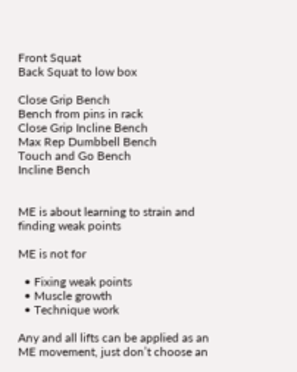Front Squat
Back Squat to low box

Close Grip Bench
Bench from pins in rack
Close Grip Incline Bench
Max Rep Dumbbell Bench
Touch and Go Bench
Incline Bench


ME is about learning to strain and finding weak points

ME is not for

  • Fixing weak points
  • Muscle growth
  • Technique work

Any and all lifts can be applied as an ME movement, just don’t choose an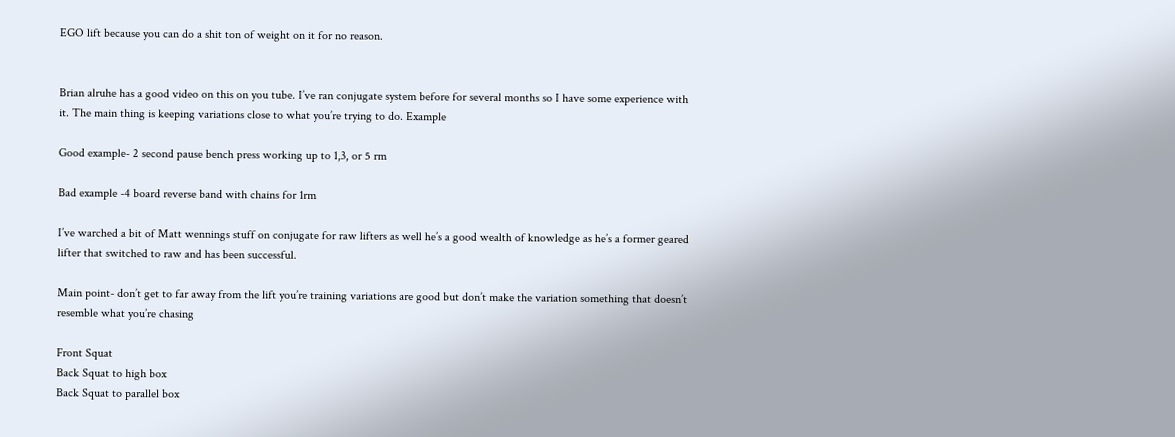EGO lift because you can do a shit ton of weight on it for no reason.


Brian alruhe has a good video on this on you tube. I’ve ran conjugate system before for several months so I have some experience with it. The main thing is keeping variations close to what you’re trying to do. Example

Good example- 2 second pause bench press working up to 1,3, or 5 rm

Bad example -4 board reverse band with chains for 1rm

I’ve warched a bit of Matt wennings stuff on conjugate for raw lifters as well he’s a good wealth of knowledge as he’s a former geared lifter that switched to raw and has been successful.

Main point- don’t get to far away from the lift you’re training variations are good but don’t make the variation something that doesn’t resemble what you’re chasing

Front Squat
Back Squat to high box
Back Squat to parallel box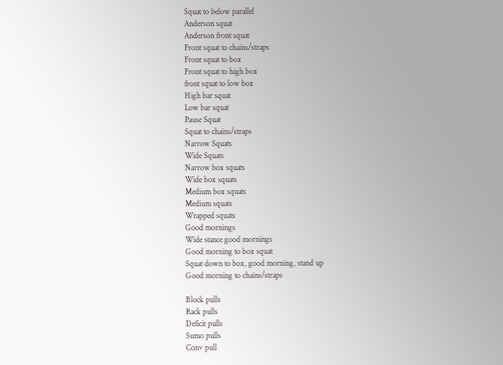Squat to below parallel
Anderson squat
Anderson front squat
Front squat to chains/straps
Front squat to box
Front squat to high box
front squat to low box
High bar squat
Low bar squat
Pause Squat
Squat to chains/straps
Narrow Squats
Wide Squats
Narrow box squats
Wide box squats
Medium box squats
Medium squats
Wrapped squats
Good mornings
Wide stance good mornings
Good morning to box squat
Squat down to box, good morning, stand up
Good morning to chains/straps

Block pulls
Rack pulls
Deficit pulls
Sumo pulls
Conv pull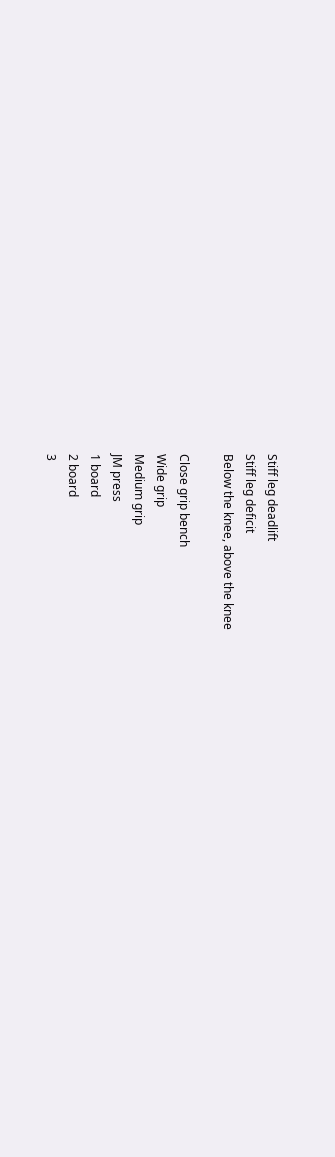Stiff leg deadlift
Stiff leg deficit
Below the knee, above the knee

Close grip bench
Wide grip
Medium grip
JM press
1 board
2 board
3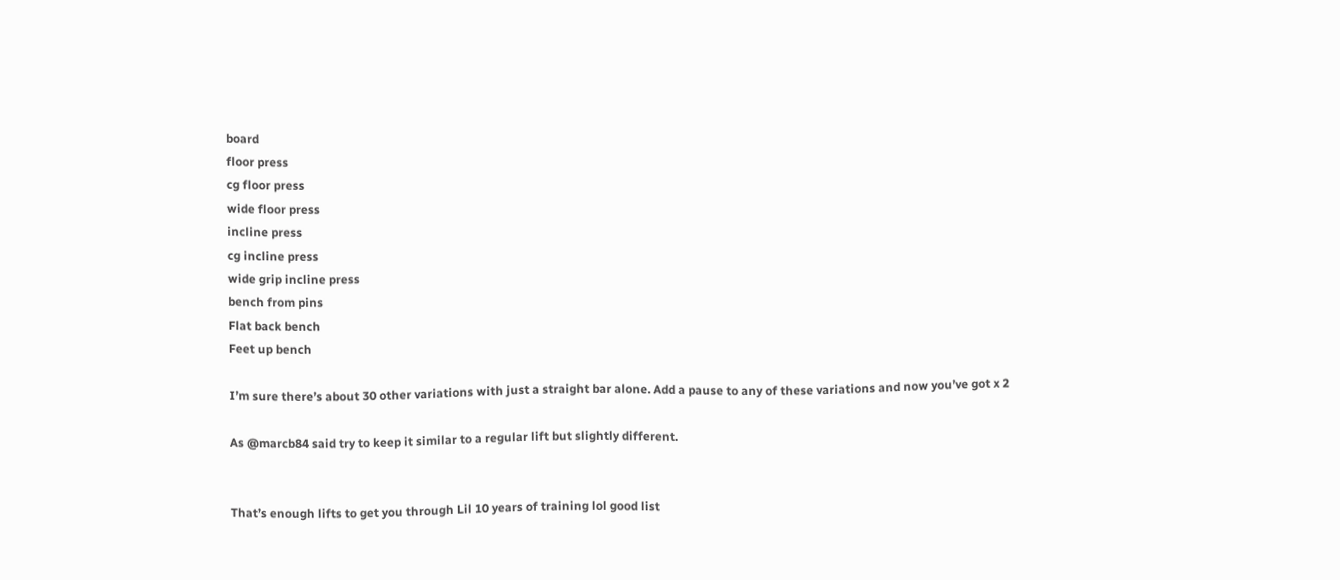board
floor press
cg floor press
wide floor press
incline press
cg incline press
wide grip incline press
bench from pins
Flat back bench
Feet up bench

I’m sure there’s about 30 other variations with just a straight bar alone. Add a pause to any of these variations and now you’ve got x 2

As @marcb84 said try to keep it similar to a regular lift but slightly different.


That’s enough lifts to get you through Lil 10 years of training lol good list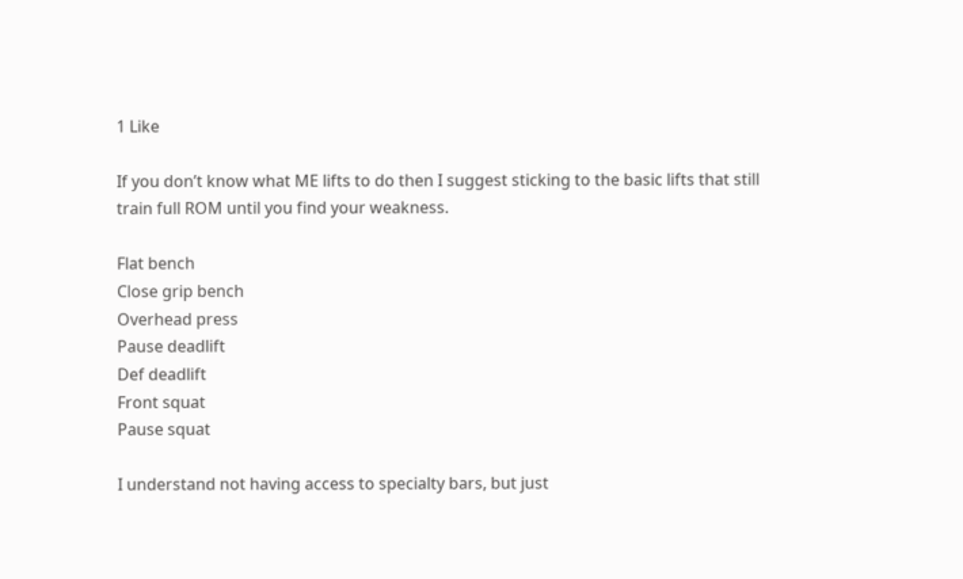1 Like

If you don’t know what ME lifts to do then I suggest sticking to the basic lifts that still train full ROM until you find your weakness.

Flat bench
Close grip bench
Overhead press
Pause deadlift
Def deadlift
Front squat
Pause squat

I understand not having access to specialty bars, but just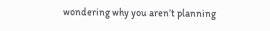wondering why you aren’t planning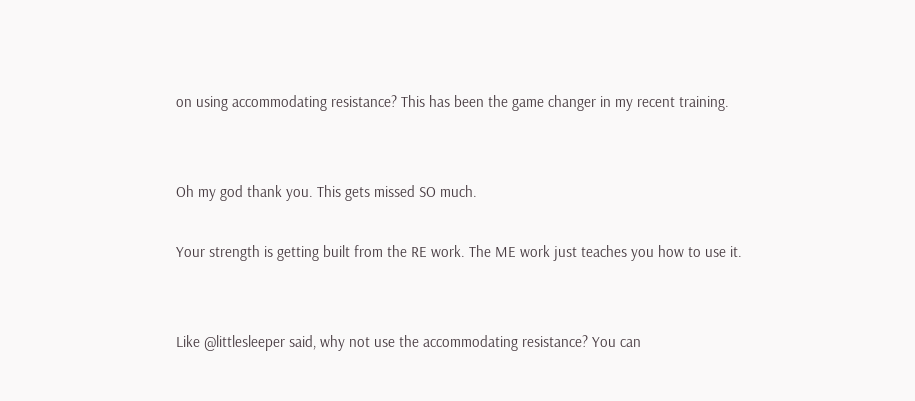on using accommodating resistance? This has been the game changer in my recent training.


Oh my god thank you. This gets missed SO much.

Your strength is getting built from the RE work. The ME work just teaches you how to use it.


Like @littlesleeper said, why not use the accommodating resistance? You can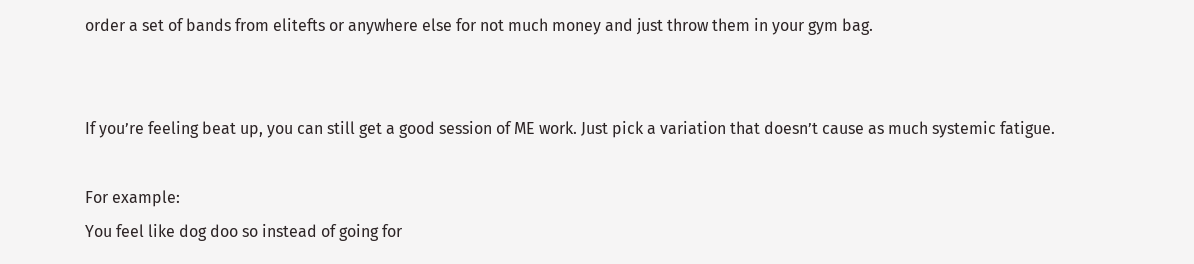order a set of bands from elitefts or anywhere else for not much money and just throw them in your gym bag.


If you’re feeling beat up, you can still get a good session of ME work. Just pick a variation that doesn’t cause as much systemic fatigue.

For example:
You feel like dog doo so instead of going for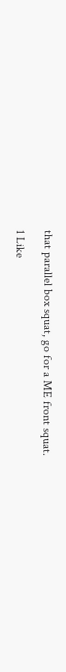that parallel box squat, go for a ME front squat.

1 Like